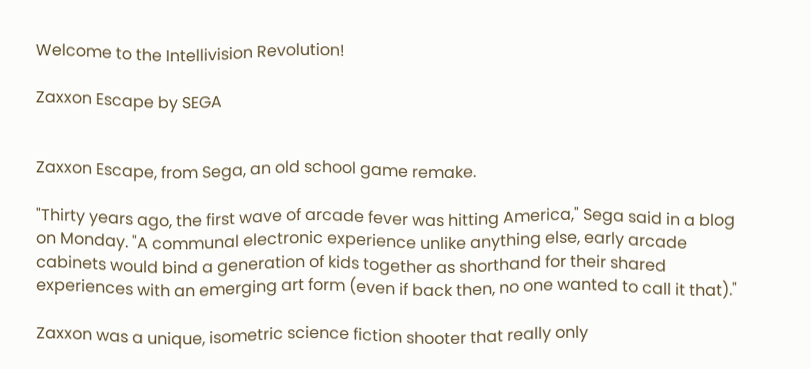Welcome to the Intellivision Revolution!

Zaxxon Escape by SEGA


Zaxxon Escape, from Sega, an old school game remake.

"Thirty years ago, the first wave of arcade fever was hitting America," Sega said in a blog on Monday. "A communal electronic experience unlike anything else, early arcade cabinets would bind a generation of kids together as shorthand for their shared experiences with an emerging art form (even if back then, no one wanted to call it that)."

Zaxxon was a unique, isometric science fiction shooter that really only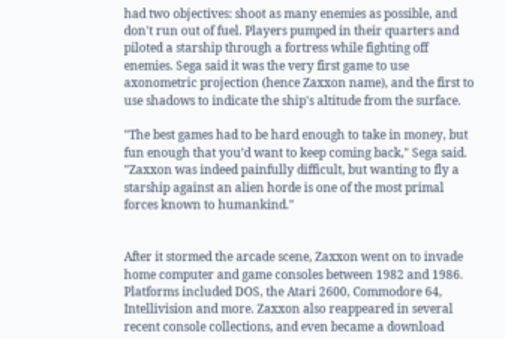had two objectives: shoot as many enemies as possible, and don't run out of fuel. Players pumped in their quarters and piloted a starship through a fortress while fighting off enemies. Sega said it was the very first game to use axonometric projection (hence Zaxxon name), and the first to use shadows to indicate the ship's altitude from the surface.

"The best games had to be hard enough to take in money, but fun enough that you’d want to keep coming back," Sega said. "Zaxxon was indeed painfully difficult, but wanting to fly a starship against an alien horde is one of the most primal forces known to humankind."


After it stormed the arcade scene, Zaxxon went on to invade home computer and game consoles between 1982 and 1986. Platforms included DOS, the Atari 2600, Commodore 64, Intellivision and more. Zaxxon also reappeared in several recent console collections, and even became a download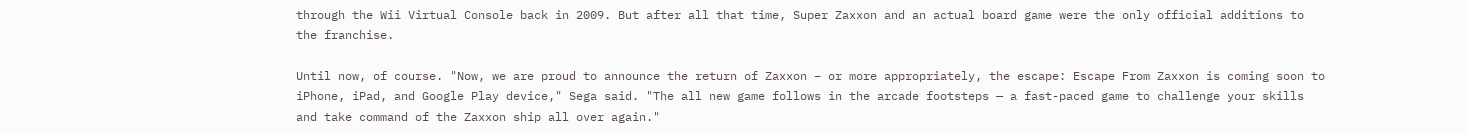through the Wii Virtual Console back in 2009. But after all that time, Super Zaxxon and an actual board game were the only official additions to the franchise.

Until now, of course. "Now, we are proud to announce the return of Zaxxon – or more appropriately, the escape: Escape From Zaxxon is coming soon to iPhone, iPad, and Google Play device," Sega said. "The all new game follows in the arcade footsteps — a fast-paced game to challenge your skills and take command of the Zaxxon ship all over again."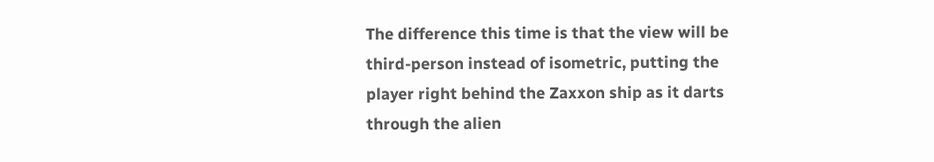The difference this time is that the view will be third-person instead of isometric, putting the player right behind the Zaxxon ship as it darts through the alien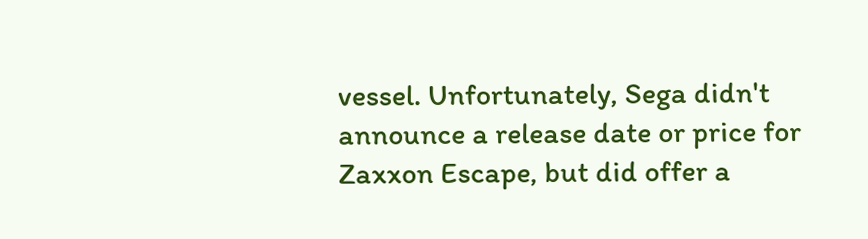vessel. Unfortunately, Sega didn't announce a release date or price for Zaxxon Escape, but did offer a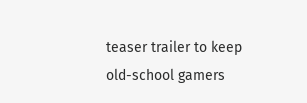teaser trailer to keep old-school gamers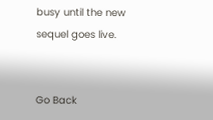busy until the new sequel goes live.


Go Back